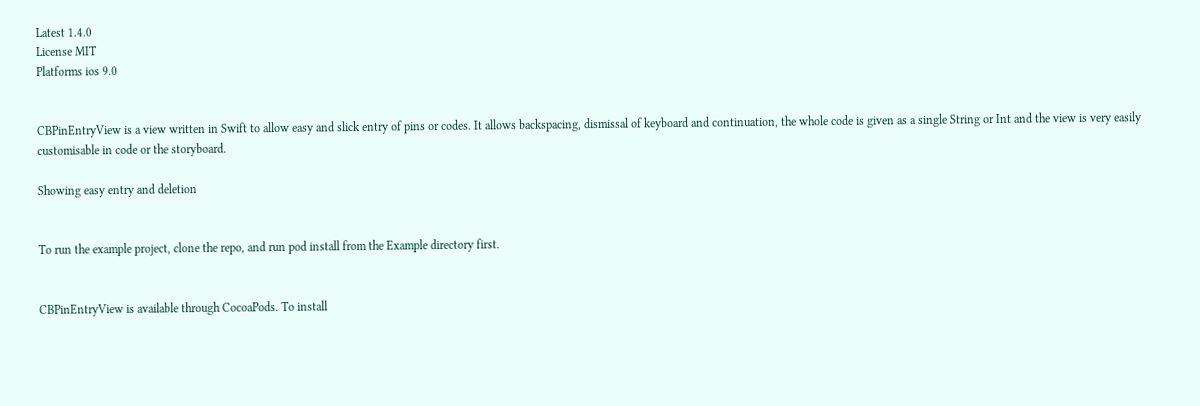Latest 1.4.0
License MIT
Platforms ios 9.0


CBPinEntryView is a view written in Swift to allow easy and slick entry of pins or codes. It allows backspacing, dismissal of keyboard and continuation, the whole code is given as a single String or Int and the view is very easily customisable in code or the storyboard.

Showing easy entry and deletion


To run the example project, clone the repo, and run pod install from the Example directory first.


CBPinEntryView is available through CocoaPods. To install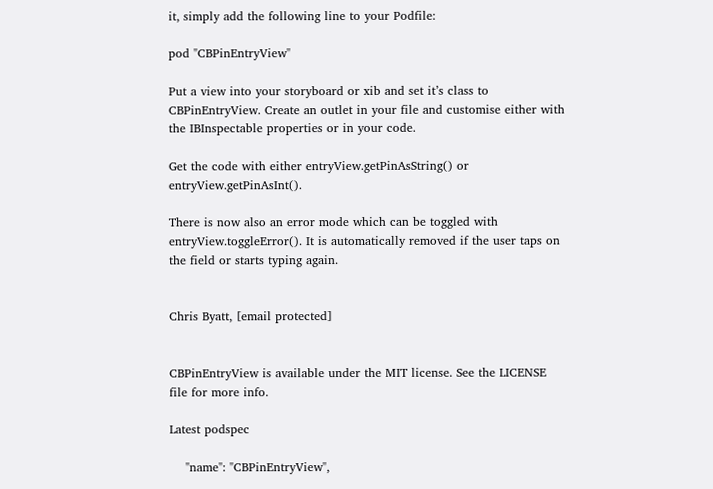it, simply add the following line to your Podfile:

pod "CBPinEntryView"

Put a view into your storyboard or xib and set it’s class to CBPinEntryView. Create an outlet in your file and customise either with the IBInspectable properties or in your code.

Get the code with either entryView.getPinAsString() or entryView.getPinAsInt().

There is now also an error mode which can be toggled with entryView.toggleError(). It is automatically removed if the user taps on the field or starts typing again.


Chris Byatt, [email protected]


CBPinEntryView is available under the MIT license. See the LICENSE file for more info.

Latest podspec

    "name": "CBPinEntryView",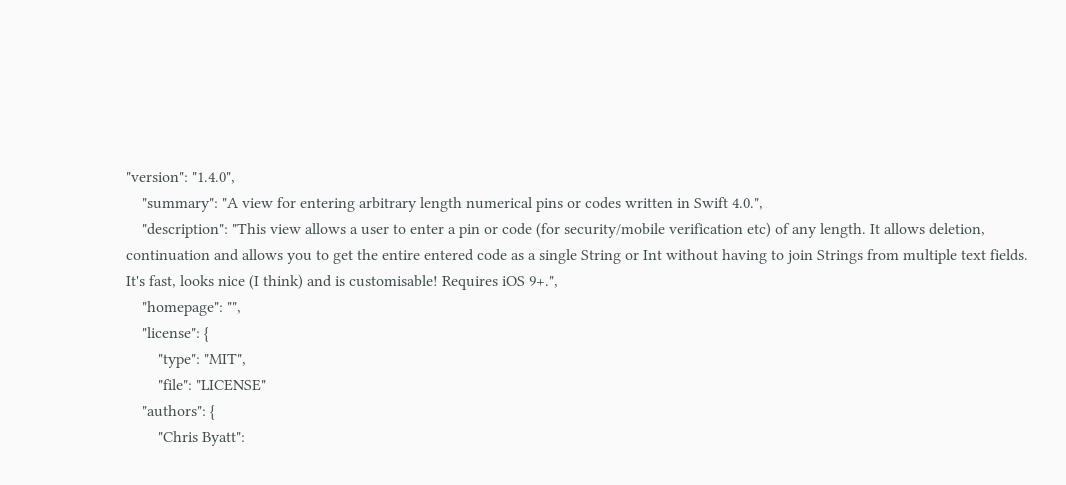"version": "1.4.0",
    "summary": "A view for entering arbitrary length numerical pins or codes written in Swift 4.0.",
    "description": "This view allows a user to enter a pin or code (for security/mobile verification etc) of any length. It allows deletion, continuation and allows you to get the entire entered code as a single String or Int without having to join Strings from multiple text fields. It's fast, looks nice (I think) and is customisable! Requires iOS 9+.",
    "homepage": "",
    "license": {
        "type": "MIT",
        "file": "LICENSE"
    "authors": {
        "Chris Byatt":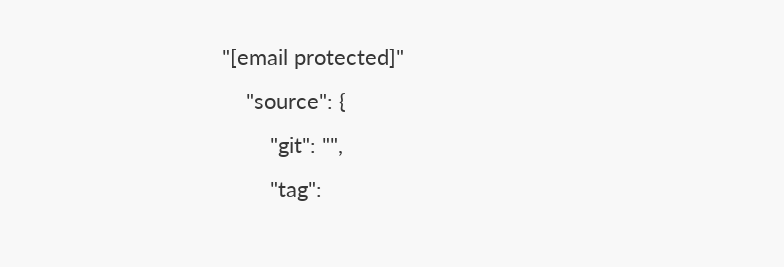"[email protected]"
    "source": {
        "git": "",
        "tag":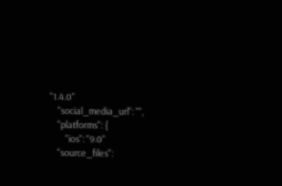"1.4.0"
    "social_media_url": "",
    "platforms": {
        "ios": "9.0"
    "source_files":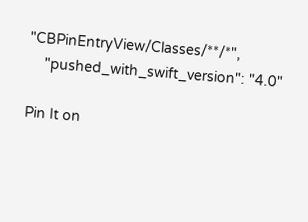"CBPinEntryView/Classes/**/*",
    "pushed_with_swift_version": "4.0"

Pin It on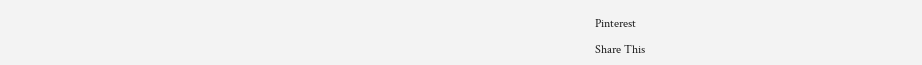Pinterest

Share This